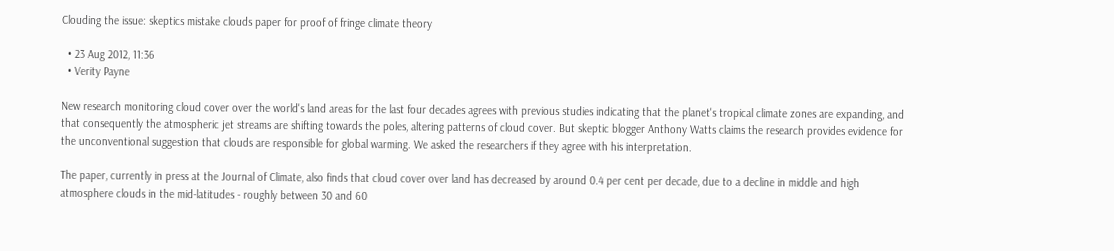Clouding the issue: skeptics mistake clouds paper for proof of fringe climate theory

  • 23 Aug 2012, 11:36
  • Verity Payne

New research monitoring cloud cover over the world's land areas for the last four decades agrees with previous studies indicating that the planet's tropical climate zones are expanding, and that consequently the atmospheric jet streams are shifting towards the poles, altering patterns of cloud cover. But skeptic blogger Anthony Watts claims the research provides evidence for the unconventional suggestion that clouds are responsible for global warming. We asked the researchers if they agree with his interpretation.

The paper, currently in press at the Journal of Climate, also finds that cloud cover over land has decreased by around 0.4 per cent per decade, due to a decline in middle and high atmosphere clouds in the mid-latitudes - roughly between 30 and 60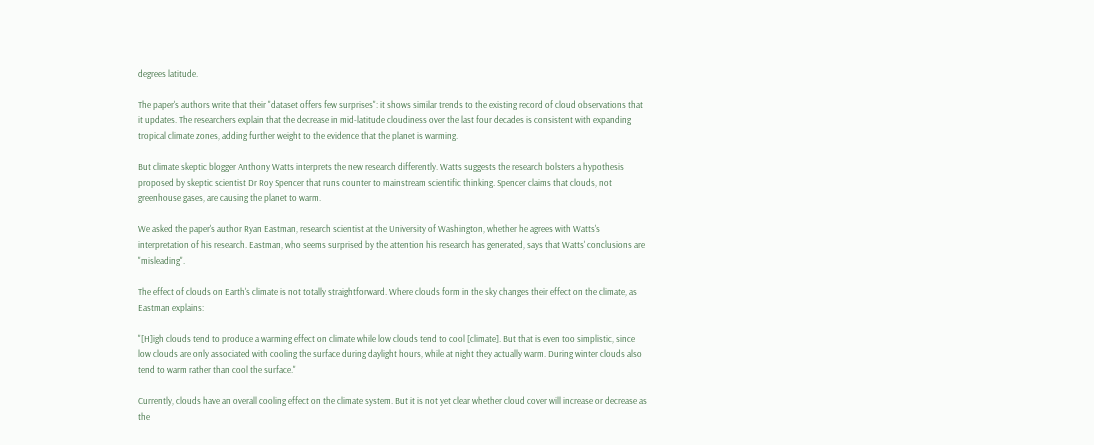degrees latitude.

The paper's authors write that their "dataset offers few surprises": it shows similar trends to the existing record of cloud observations that it updates. The researchers explain that the decrease in mid-latitude cloudiness over the last four decades is consistent with expanding tropical climate zones, adding further weight to the evidence that the planet is warming.

But climate skeptic blogger Anthony Watts interprets the new research differently. Watts suggests the research bolsters a hypothesis proposed by skeptic scientist Dr Roy Spencer that runs counter to mainstream scientific thinking. Spencer claims that clouds, not greenhouse gases, are causing the planet to warm.

We asked the paper's author Ryan Eastman, research scientist at the University of Washington, whether he agrees with Watts's interpretation of his research. Eastman, who seems surprised by the attention his research has generated, says that Watts' conclusions are "misleading".

The effect of clouds on Earth's climate is not totally straightforward. Where clouds form in the sky changes their effect on the climate, as Eastman explains:

"[H]igh clouds tend to produce a warming effect on climate while low clouds tend to cool [climate]. But that is even too simplistic, since low clouds are only associated with cooling the surface during daylight hours, while at night they actually warm. During winter clouds also tend to warm rather than cool the surface."

Currently, clouds have an overall cooling effect on the climate system. But it is not yet clear whether cloud cover will increase or decrease as the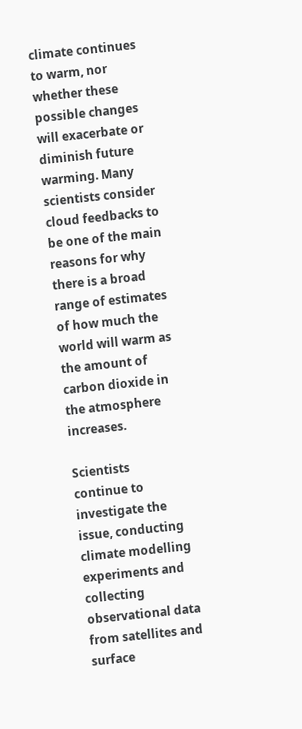climate continues to warm, nor whether these possible changes will exacerbate or diminish future warming. Many scientists consider cloud feedbacks to be one of the main reasons for why there is a broad range of estimates of how much the world will warm as the amount of carbon dioxide in the atmosphere increases.

Scientists continue to investigate the issue, conducting climate modelling experiments and collecting observational data from satellites and surface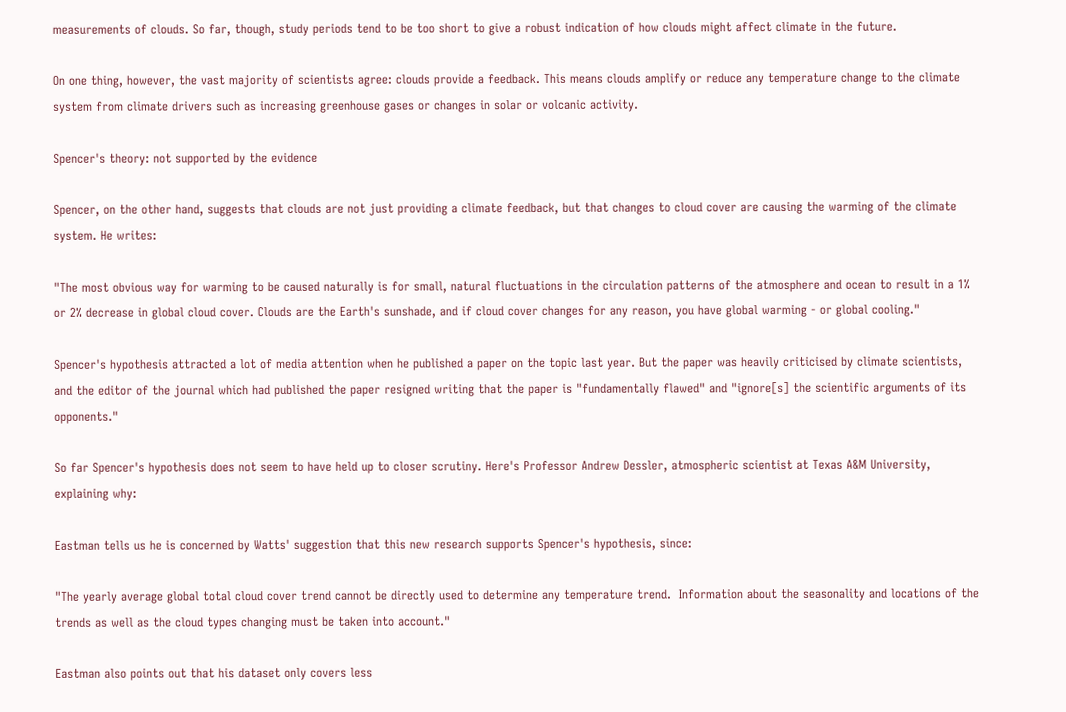measurements of clouds. So far, though, study periods tend to be too short to give a robust indication of how clouds might affect climate in the future.

On one thing, however, the vast majority of scientists agree: clouds provide a feedback. This means clouds amplify or reduce any temperature change to the climate system from climate drivers such as increasing greenhouse gases or changes in solar or volcanic activity.

Spencer's theory: not supported by the evidence

Spencer, on the other hand, suggests that clouds are not just providing a climate feedback, but that changes to cloud cover are causing the warming of the climate system. He writes:

"The most obvious way for warming to be caused naturally is for small, natural fluctuations in the circulation patterns of the atmosphere and ocean to result in a 1% or 2% decrease in global cloud cover. Clouds are the Earth's sunshade, and if cloud cover changes for any reason, you have global warming - or global cooling."

Spencer's hypothesis attracted a lot of media attention when he published a paper on the topic last year. But the paper was heavily criticised by climate scientists, and the editor of the journal which had published the paper resigned writing that the paper is "fundamentally flawed" and "ignore[s] the scientific arguments of its opponents."

So far Spencer's hypothesis does not seem to have held up to closer scrutiny. Here's Professor Andrew Dessler, atmospheric scientist at Texas A&M University, explaining why:

Eastman tells us he is concerned by Watts' suggestion that this new research supports Spencer's hypothesis, since:

"The yearly average global total cloud cover trend cannot be directly used to determine any temperature trend.  Information about the seasonality and locations of the trends as well as the cloud types changing must be taken into account."

Eastman also points out that his dataset only covers less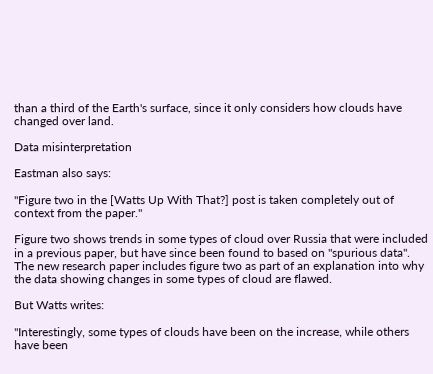than a third of the Earth's surface, since it only considers how clouds have changed over land.

Data misinterpretation

Eastman also says:

"Figure two in the [Watts Up With That?] post is taken completely out of context from the paper."

Figure two shows trends in some types of cloud over Russia that were included in a previous paper, but have since been found to based on "spurious data". The new research paper includes figure two as part of an explanation into why the data showing changes in some types of cloud are flawed.

But Watts writes:

"Interestingly, some types of clouds have been on the increase, while others have been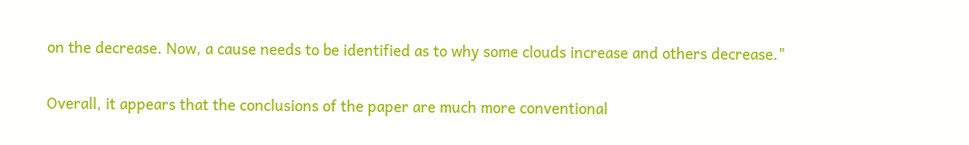on the decrease. Now, a cause needs to be identified as to why some clouds increase and others decrease."

Overall, it appears that the conclusions of the paper are much more conventional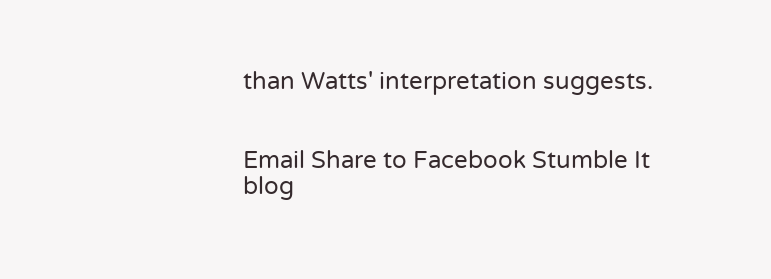than Watts' interpretation suggests.


Email Share to Facebook Stumble It
blog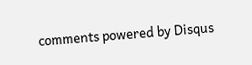comments powered by Disqus